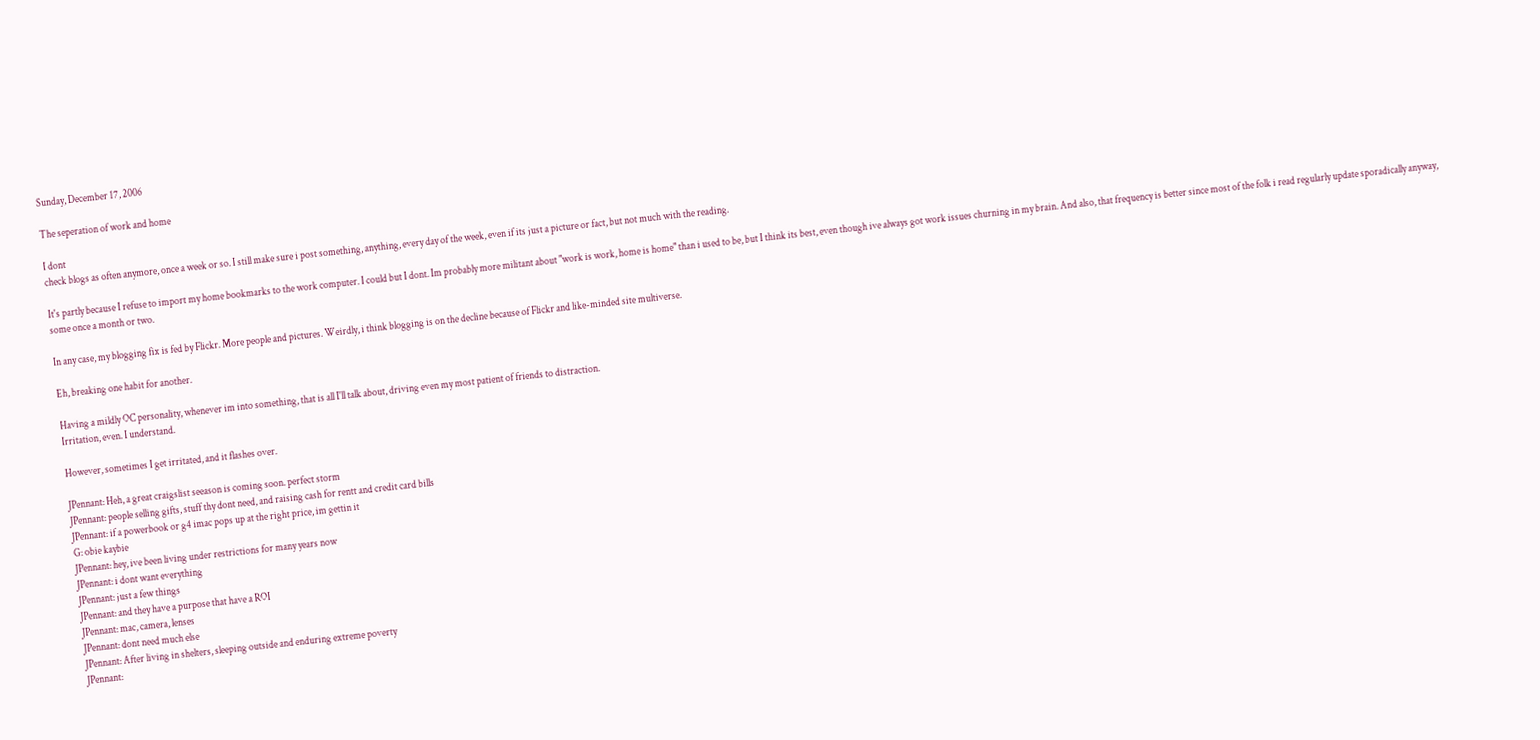Sunday, December 17, 2006

The seperation of work and home

I dont
check blogs as often anymore, once a week or so. I still make sure i post something, anything, every day of the week, even if its just a picture or fact, but not much with the reading.

It's partly because I refuse to import my home bookmarks to the work computer. I could but I dont. Im probably more militant about "work is work, home is home" than i used to be, but I think its best, even though ive always got work issues churning in my brain. And also, that frequency is better since most of the folk i read regularly update sporadically anyway, some once a month or two.

In any case, my blogging fix is fed by Flickr. More people and pictures. Weirdly, i think blogging is on the decline because of Flickr and like-minded site multiverse.

Eh, breaking one habit for another.

Having a mildly OC personality, whenever im into something, that is all I'll talk about, driving even my most patient of friends to distraction.
Irritation, even. I understand.

However, sometimes I get irritated, and it flashes over.

JPennant: Heh, a great craigslist seeason is coming soon. perfect storm
JPennant: people selling gifts, stuff thy dont need, and raising cash for rentt and credit card bills
JPennant: if a powerbook or g4 imac pops up at the right price, im gettin it
G: obie kaybie
JPennant: hey, ive been living under restrictions for many years now
JPennant: i dont want everything
JPennant: just a few things
JPennant: and they have a purpose that have a ROI
JPennant: mac, camera, lenses
JPennant: dont need much else
JPennant: After living in shelters, sleeping outside and enduring extreme poverty
JPennant: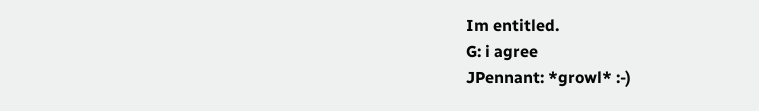Im entitled.
G: i agree
JPennant: *growl* :-)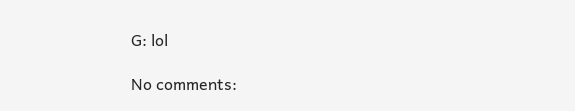G: lol

No comments: